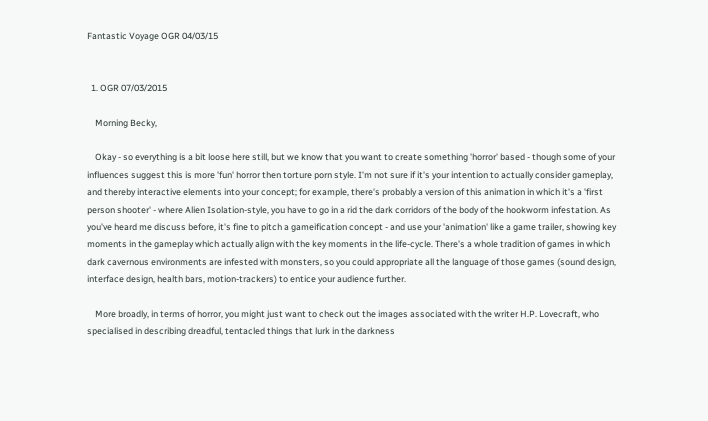Fantastic Voyage OGR 04/03/15


  1. OGR 07/03/2015

    Morning Becky,

    Okay - so everything is a bit loose here still, but we know that you want to create something 'horror' based - though some of your influences suggest this is more 'fun' horror then torture porn style. I'm not sure if it's your intention to actually consider gameplay, and thereby interactive elements into your concept; for example, there's probably a version of this animation in which it's a 'first person shooter' - where Alien Isolation-style, you have to go in a rid the dark corridors of the body of the hookworm infestation. As you've heard me discuss before, it's fine to pitch a gameification concept - and use your 'animation' like a game trailer, showing key moments in the gameplay which actually align with the key moments in the life-cycle. There's a whole tradition of games in which dark cavernous environments are infested with monsters, so you could appropriate all the language of those games (sound design, interface design, health bars, motion-trackers) to entice your audience further.

    More broadly, in terms of horror, you might just want to check out the images associated with the writer H.P. Lovecraft, who specialised in describing dreadful, tentacled things that lurk in the darkness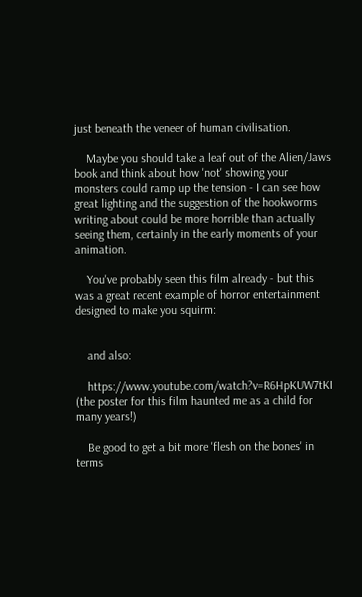just beneath the veneer of human civilisation.

    Maybe you should take a leaf out of the Alien/Jaws book and think about how 'not' showing your monsters could ramp up the tension - I can see how great lighting and the suggestion of the hookworms writing about could be more horrible than actually seeing them, certainly in the early moments of your animation.

    You've probably seen this film already - but this was a great recent example of horror entertainment designed to make you squirm:


    and also:

    https://www.youtube.com/watch?v=R6HpKUW7tKI (the poster for this film haunted me as a child for many years!)

    Be good to get a bit more 'flesh on the bones' in terms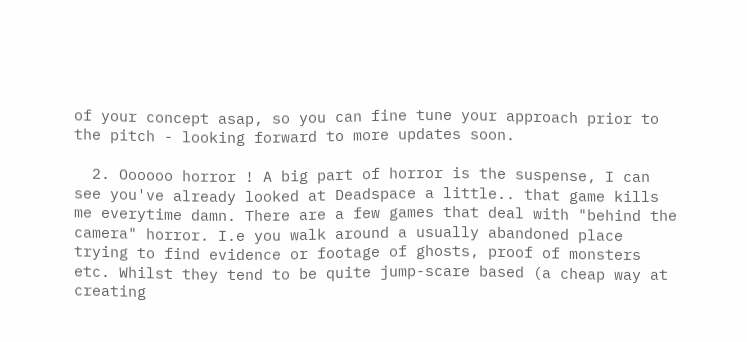of your concept asap, so you can fine tune your approach prior to the pitch - looking forward to more updates soon.

  2. Oooooo horror ! A big part of horror is the suspense, I can see you've already looked at Deadspace a little.. that game kills me everytime damn. There are a few games that deal with "behind the camera" horror. I.e you walk around a usually abandoned place trying to find evidence or footage of ghosts, proof of monsters etc. Whilst they tend to be quite jump-scare based (a cheap way at creating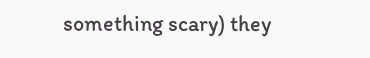something scary) they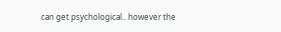can get psychological.. however the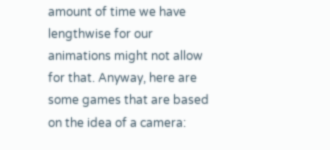amount of time we have lengthwise for our animations might not allow for that. Anyway, here are some games that are based on the idea of a camera: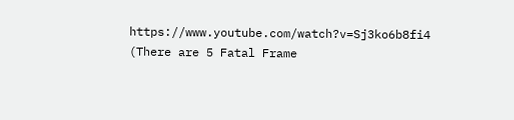https://www.youtube.com/watch?v=Sj3ko6b8fi4 (There are 5 Fatal Frame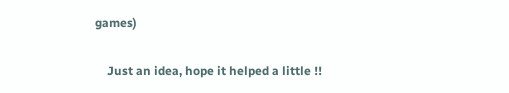games)

    Just an idea, hope it helped a little !!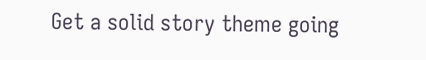Get a solid story theme going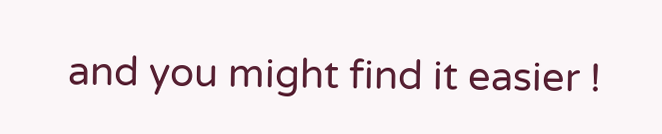and you might find it easier !